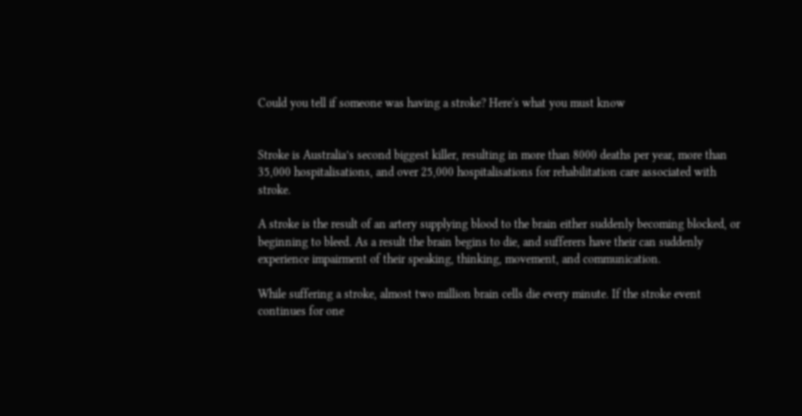Could you tell if someone was having a stroke? Here's what you must know


Stroke is Australia’s second biggest killer, resulting in more than 8000 deaths per year, more than 35,000 hospitalisations, and over 25,000 hospitalisations for rehabilitation care associated with stroke.

A stroke is the result of an artery supplying blood to the brain either suddenly becoming blocked, or beginning to bleed. As a result the brain begins to die, and sufferers have their can suddenly experience impairment of their speaking, thinking, movement, and communication.

While suffering a stroke, almost two million brain cells die every minute. If the stroke event continues for one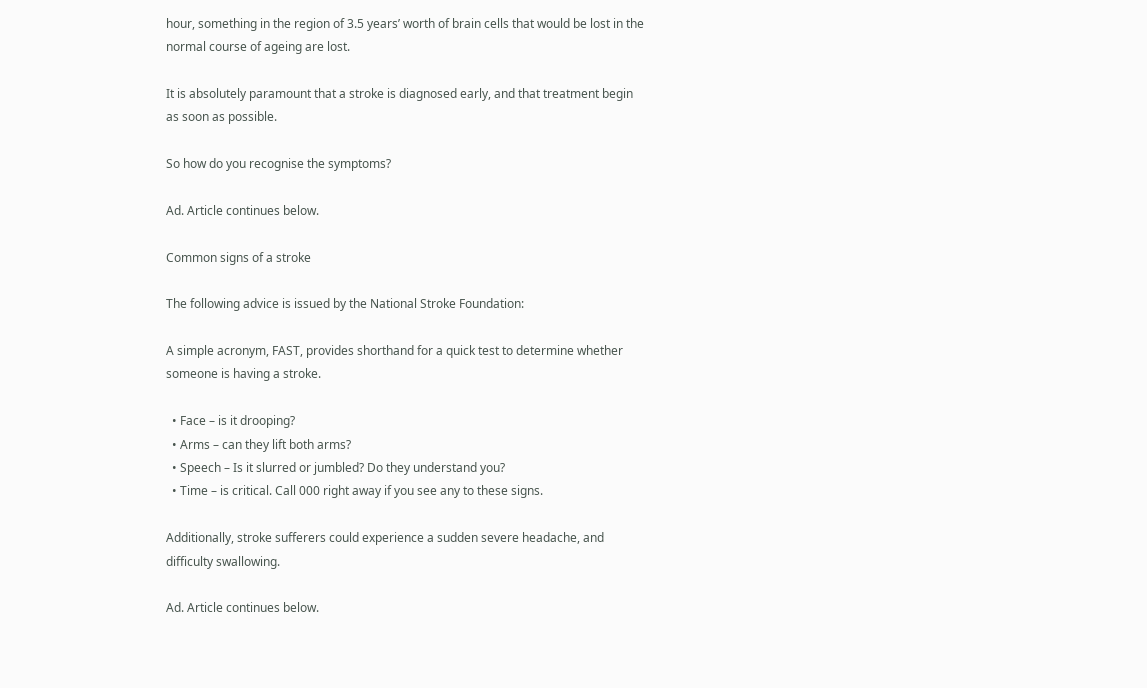hour, something in the region of 3.5 years’ worth of brain cells that would be lost in the normal course of ageing are lost.

It is absolutely paramount that a stroke is diagnosed early, and that treatment begin as soon as possible.

So how do you recognise the symptoms?

Ad. Article continues below.

Common signs of a stroke

The following advice is issued by the National Stroke Foundation:

A simple acronym, FAST, provides shorthand for a quick test to determine whether someone is having a stroke.

  • Face – is it drooping?
  • Arms – can they lift both arms?
  • Speech – Is it slurred or jumbled? Do they understand you?
  • Time – is critical. Call 000 right away if you see any to these signs.

Additionally, stroke sufferers could experience a sudden severe headache, and difficulty swallowing.

Ad. Article continues below.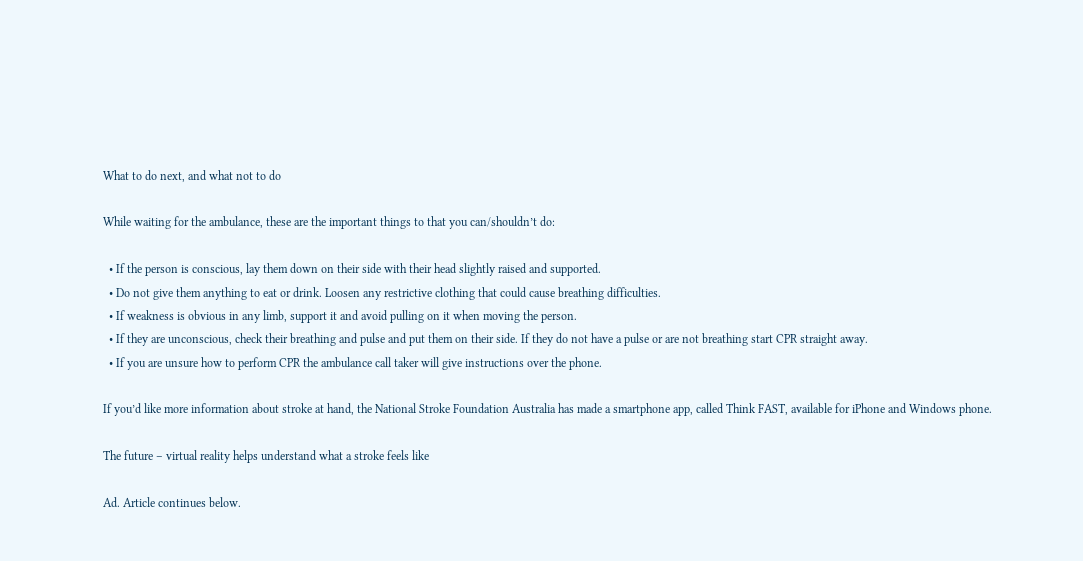What to do next, and what not to do

While waiting for the ambulance, these are the important things to that you can/shouldn’t do:

  • If the person is conscious, lay them down on their side with their head slightly raised and supported.
  • Do not give them anything to eat or drink. Loosen any restrictive clothing that could cause breathing difficulties.
  • If weakness is obvious in any limb, support it and avoid pulling on it when moving the person.
  • If they are unconscious, check their breathing and pulse and put them on their side. If they do not have a pulse or are not breathing start CPR straight away.
  • If you are unsure how to perform CPR the ambulance call taker will give instructions over the phone.

If you’d like more information about stroke at hand, the National Stroke Foundation Australia has made a smartphone app, called Think FAST, available for iPhone and Windows phone.

The future – virtual reality helps understand what a stroke feels like

Ad. Article continues below.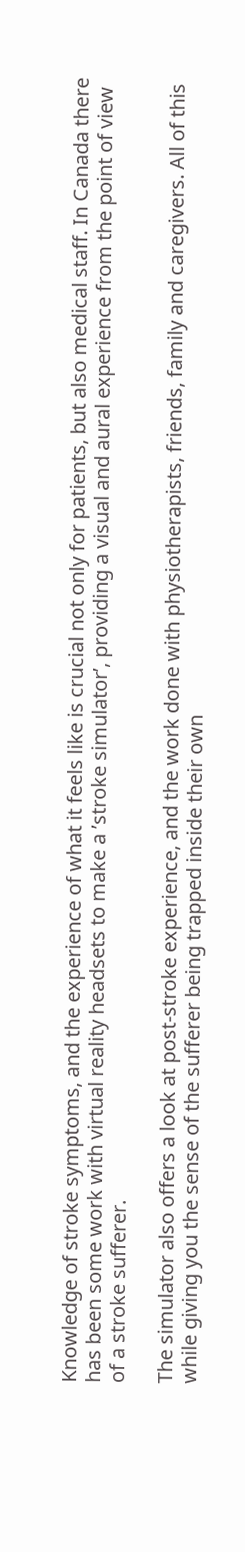Knowledge of stroke symptoms, and the experience of what it feels like is crucial not only for patients, but also medical staff. In Canada there has been some work with virtual reality headsets to make a ’stroke simulator’, providing a visual and aural experience from the point of view of a stroke sufferer.

The simulator also offers a look at post-stroke experience, and the work done with physiotherapists, friends, family and caregivers. All of this while giving you the sense of the sufferer being trapped inside their own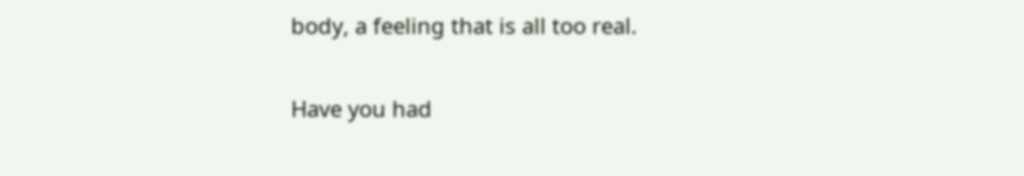body, a feeling that is all too real.

Have you had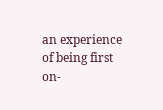an experience of being first on-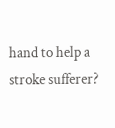hand to help a stroke sufferer?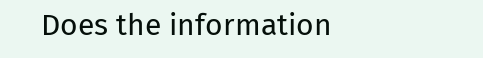Does the information